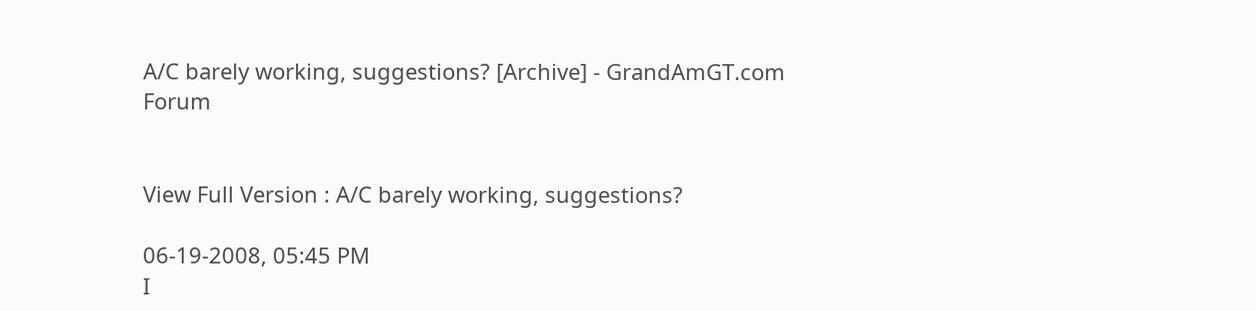A/C barely working, suggestions? [Archive] - GrandAmGT.com Forum


View Full Version : A/C barely working, suggestions?

06-19-2008, 05:45 PM
I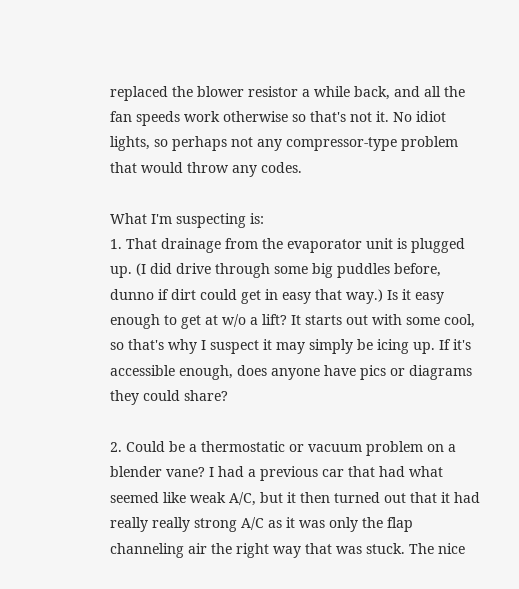replaced the blower resistor a while back, and all the fan speeds work otherwise so that's not it. No idiot lights, so perhaps not any compressor-type problem that would throw any codes.

What I'm suspecting is:
1. That drainage from the evaporator unit is plugged up. (I did drive through some big puddles before, dunno if dirt could get in easy that way.) Is it easy enough to get at w/o a lift? It starts out with some cool, so that's why I suspect it may simply be icing up. If it's accessible enough, does anyone have pics or diagrams they could share?

2. Could be a thermostatic or vacuum problem on a blender vane? I had a previous car that had what seemed like weak A/C, but it then turned out that it had really really strong A/C as it was only the flap channeling air the right way that was stuck. The nice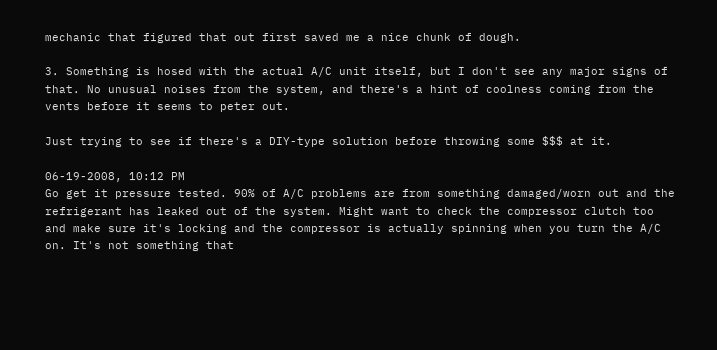mechanic that figured that out first saved me a nice chunk of dough.

3. Something is hosed with the actual A/C unit itself, but I don't see any major signs of that. No unusual noises from the system, and there's a hint of coolness coming from the vents before it seems to peter out.

Just trying to see if there's a DIY-type solution before throwing some $$$ at it.

06-19-2008, 10:12 PM
Go get it pressure tested. 90% of A/C problems are from something damaged/worn out and the refrigerant has leaked out of the system. Might want to check the compressor clutch too and make sure it's locking and the compressor is actually spinning when you turn the A/C on. It's not something that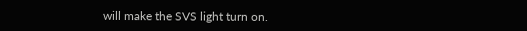will make the SVS light turn on.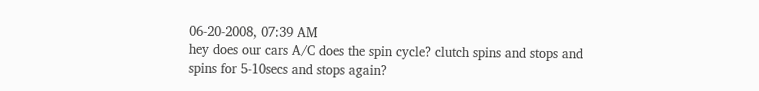06-20-2008, 07:39 AM
hey does our cars A/C does the spin cycle? clutch spins and stops and spins for 5-10secs and stops again?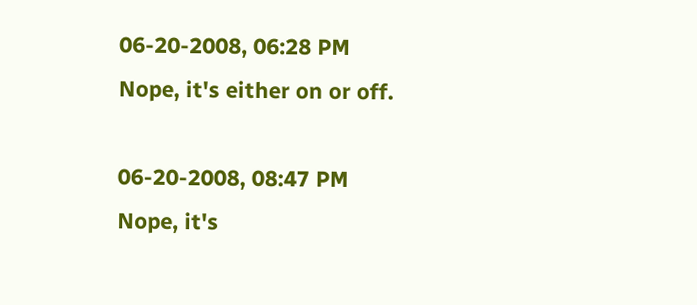06-20-2008, 06:28 PM
Nope, it's either on or off.

06-20-2008, 08:47 PM
Nope, it's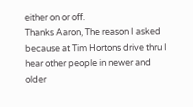either on or off.
Thanks Aaron, The reason I asked because at Tim Hortons drive thru I hear other people in newer and older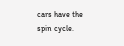cars have the spin cycle.